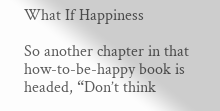What If Happiness

So another chapter in that how-to-be-happy book is headed, “Don’t think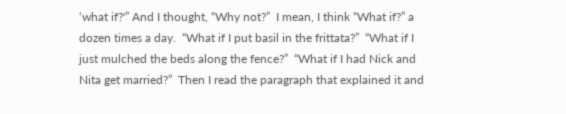‘what if?'” And I thought, “Why not?”  I mean, I think “What if?” a dozen times a day.  “What if I put basil in the frittata?”  “What if I just mulched the beds along the fence?”  “What if I had Nick and Nita get married?”  Then I read the paragraph that explained it and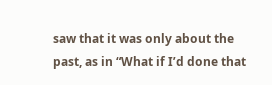saw that it was only about the past, as in “What if I’d done that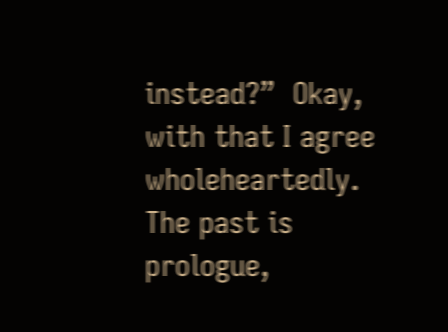instead?”  Okay, with that I agree wholeheartedly.  The past is prologue,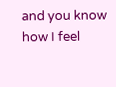and you know how I feel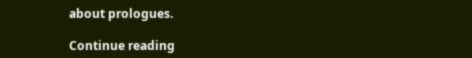about prologues.

Continue reading